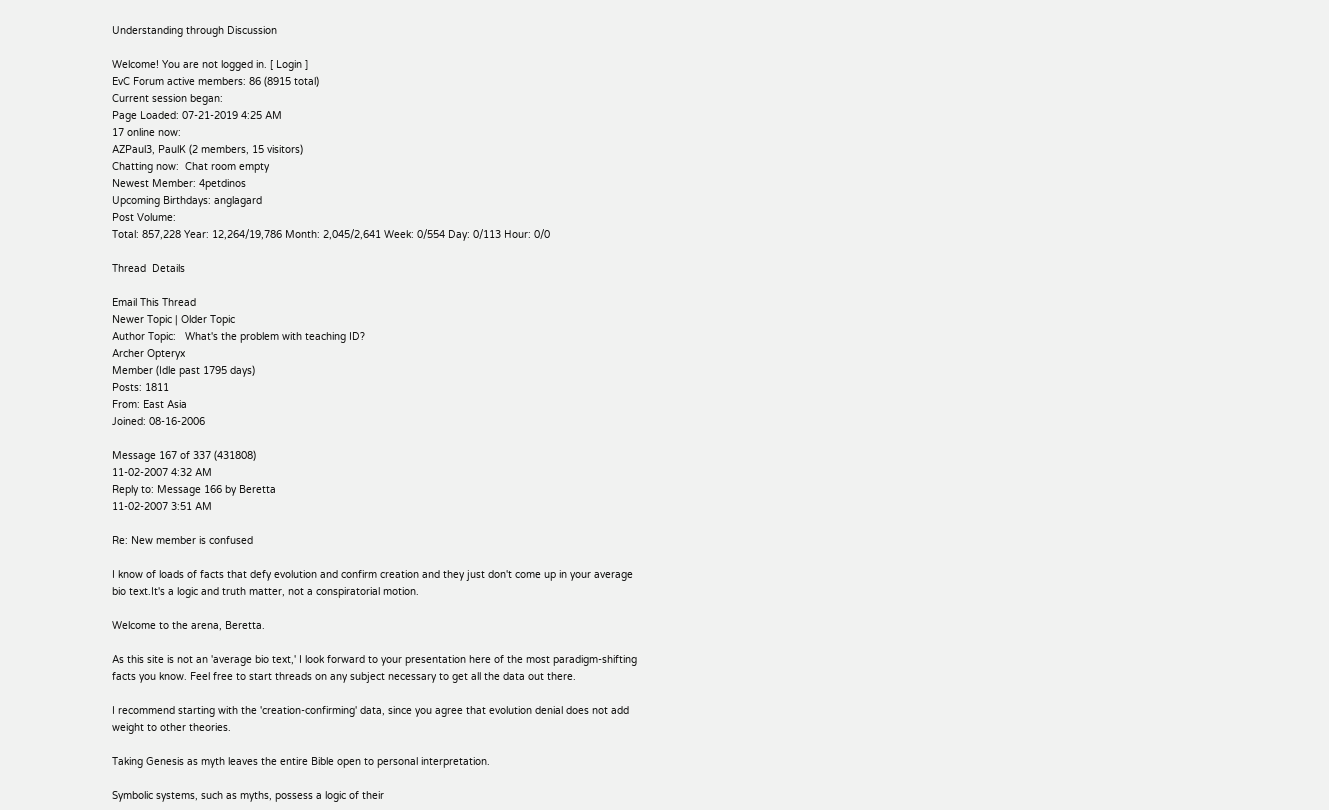Understanding through Discussion

Welcome! You are not logged in. [ Login ]
EvC Forum active members: 86 (8915 total)
Current session began:
Page Loaded: 07-21-2019 4:25 AM
17 online now:
AZPaul3, PaulK (2 members, 15 visitors)
Chatting now:  Chat room empty
Newest Member: 4petdinos
Upcoming Birthdays: anglagard
Post Volume:
Total: 857,228 Year: 12,264/19,786 Month: 2,045/2,641 Week: 0/554 Day: 0/113 Hour: 0/0

Thread  Details

Email This Thread
Newer Topic | Older Topic
Author Topic:   What's the problem with teaching ID?
Archer Opteryx
Member (Idle past 1795 days)
Posts: 1811
From: East Asia
Joined: 08-16-2006

Message 167 of 337 (431808)
11-02-2007 4:32 AM
Reply to: Message 166 by Beretta
11-02-2007 3:51 AM

Re: New member is confused

I know of loads of facts that defy evolution and confirm creation and they just don't come up in your average bio text.It's a logic and truth matter, not a conspiratorial motion.

Welcome to the arena, Beretta.

As this site is not an 'average bio text,' I look forward to your presentation here of the most paradigm-shifting facts you know. Feel free to start threads on any subject necessary to get all the data out there.

I recommend starting with the 'creation-confirming' data, since you agree that evolution denial does not add weight to other theories.

Taking Genesis as myth leaves the entire Bible open to personal interpretation.

Symbolic systems, such as myths, possess a logic of their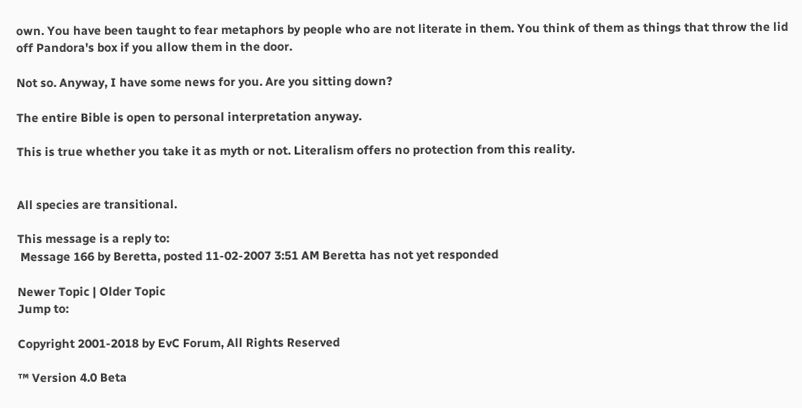own. You have been taught to fear metaphors by people who are not literate in them. You think of them as things that throw the lid off Pandora's box if you allow them in the door.

Not so. Anyway, I have some news for you. Are you sitting down?

The entire Bible is open to personal interpretation anyway.

This is true whether you take it as myth or not. Literalism offers no protection from this reality.


All species are transitional.

This message is a reply to:
 Message 166 by Beretta, posted 11-02-2007 3:51 AM Beretta has not yet responded

Newer Topic | Older Topic
Jump to:

Copyright 2001-2018 by EvC Forum, All Rights Reserved

™ Version 4.0 Beta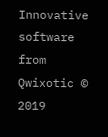Innovative software from Qwixotic © 2019